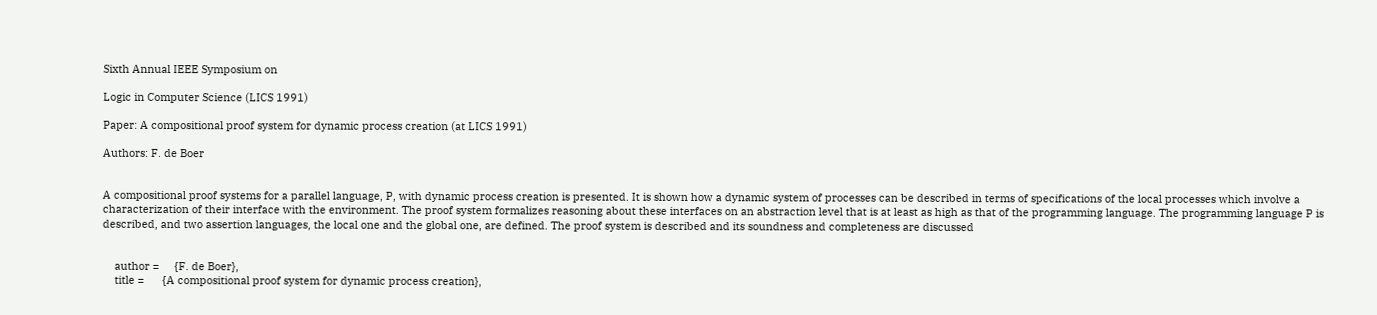Sixth Annual IEEE Symposium on

Logic in Computer Science (LICS 1991)

Paper: A compositional proof system for dynamic process creation (at LICS 1991)

Authors: F. de Boer


A compositional proof systems for a parallel language, P, with dynamic process creation is presented. It is shown how a dynamic system of processes can be described in terms of specifications of the local processes which involve a characterization of their interface with the environment. The proof system formalizes reasoning about these interfaces on an abstraction level that is at least as high as that of the programming language. The programming language P is described, and two assertion languages, the local one and the global one, are defined. The proof system is described and its soundness and completeness are discussed


    author =     {F. de Boer},
    title =      {A compositional proof system for dynamic process creation},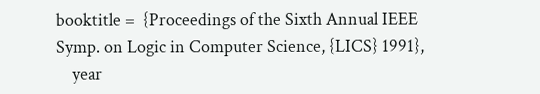booktitle =  {Proceedings of the Sixth Annual IEEE Symp. on Logic in Computer Science, {LICS} 1991},
    year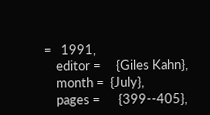=   1991,
    editor =     {Giles Kahn},
    month =  {July},
    pages =      {399--405},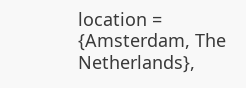location =   {Amsterdam, The Netherlands},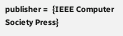publisher =  {IEEE Computer Society Press}